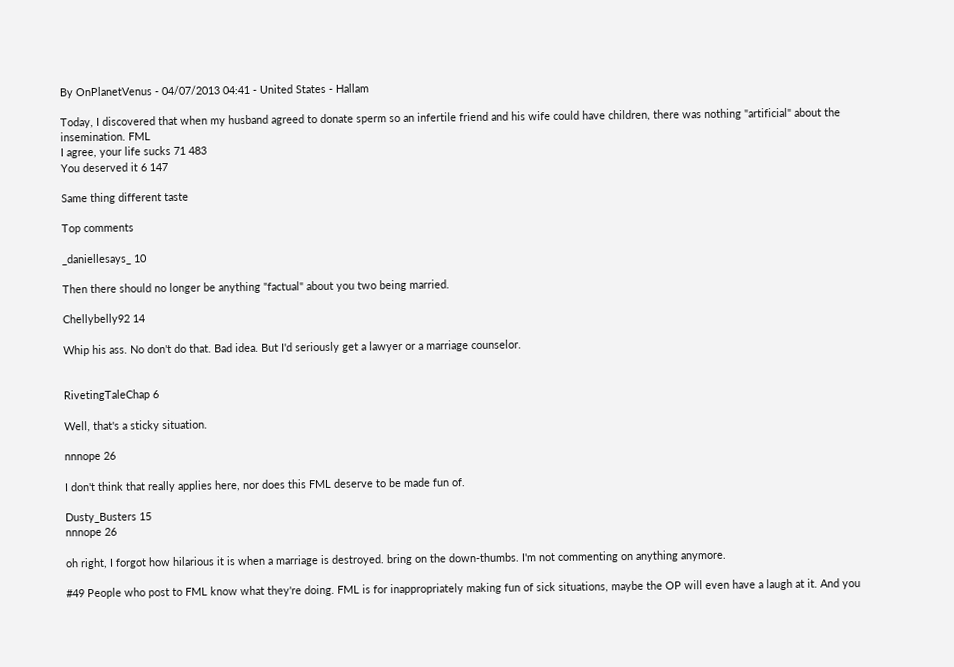By OnPlanetVenus - 04/07/2013 04:41 - United States - Hallam

Today, I discovered that when my husband agreed to donate sperm so an infertile friend and his wife could have children, there was nothing "artificial" about the insemination. FML
I agree, your life sucks 71 483
You deserved it 6 147

Same thing different taste

Top comments

_daniellesays_ 10

Then there should no longer be anything "factual" about you two being married.

Chellybelly92 14

Whip his ass. No don't do that. Bad idea. But I'd seriously get a lawyer or a marriage counselor.


RivetingTaleChap 6

Well, that's a sticky situation.

nnnope 26

I don't think that really applies here, nor does this FML deserve to be made fun of.

Dusty_Busters 15
nnnope 26

oh right, I forgot how hilarious it is when a marriage is destroyed. bring on the down-thumbs. I'm not commenting on anything anymore.

#49 People who post to FML know what they're doing. FML is for inappropriately making fun of sick situations, maybe the OP will even have a laugh at it. And you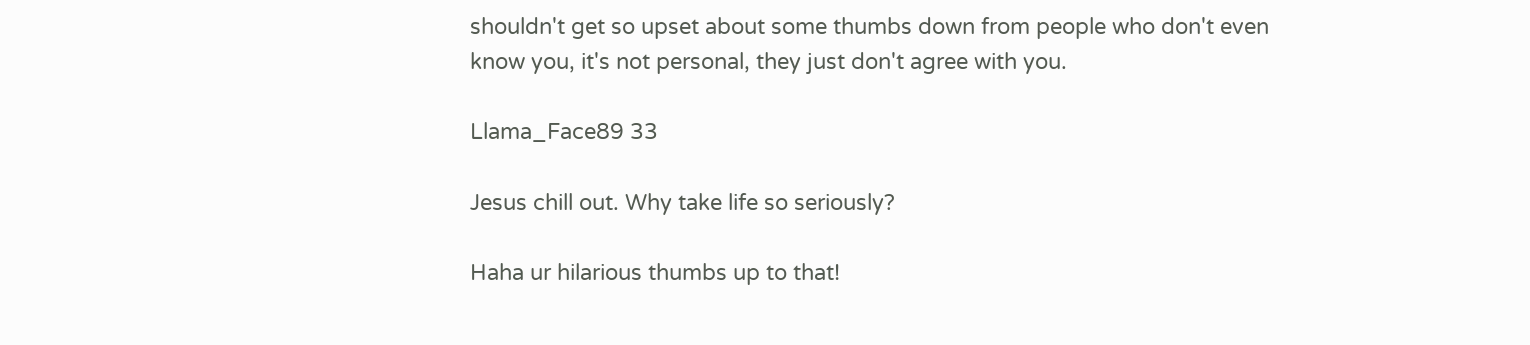shouldn't get so upset about some thumbs down from people who don't even know you, it's not personal, they just don't agree with you.

Llama_Face89 33

Jesus chill out. Why take life so seriously?

Haha ur hilarious thumbs up to that!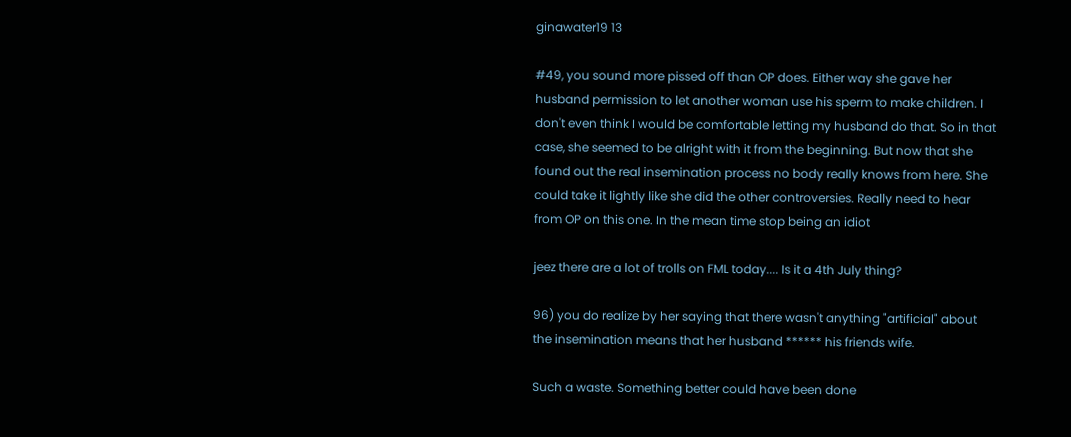ginawater19 13

#49, you sound more pissed off than OP does. Either way she gave her husband permission to let another woman use his sperm to make children. I don't even think I would be comfortable letting my husband do that. So in that case, she seemed to be alright with it from the beginning. But now that she found out the real insemination process no body really knows from here. She could take it lightly like she did the other controversies. Really need to hear from OP on this one. In the mean time stop being an idiot

jeez there are a lot of trolls on FML today.... Is it a 4th July thing?

96) you do realize by her saying that there wasn't anything "artificial" about the insemination means that her husband ****** his friends wife.

Such a waste. Something better could have been done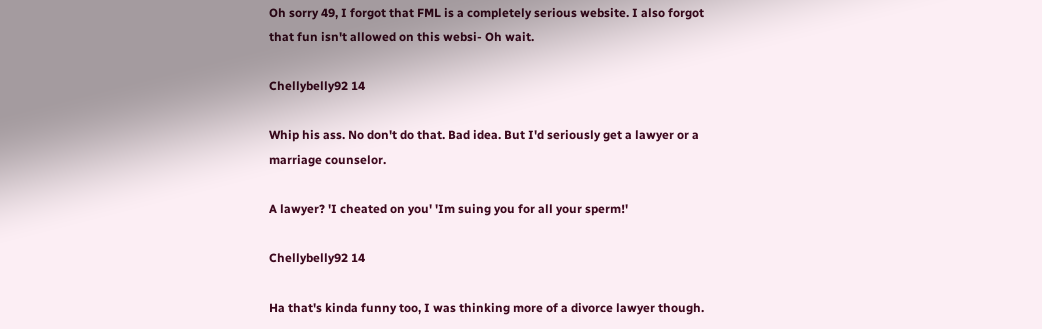Oh sorry 49, I forgot that FML is a completely serious website. I also forgot that fun isn't allowed on this websi- Oh wait.

Chellybelly92 14

Whip his ass. No don't do that. Bad idea. But I'd seriously get a lawyer or a marriage counselor.

A lawyer? 'I cheated on you' 'Im suing you for all your sperm!'

Chellybelly92 14

Ha that's kinda funny too, I was thinking more of a divorce lawyer though.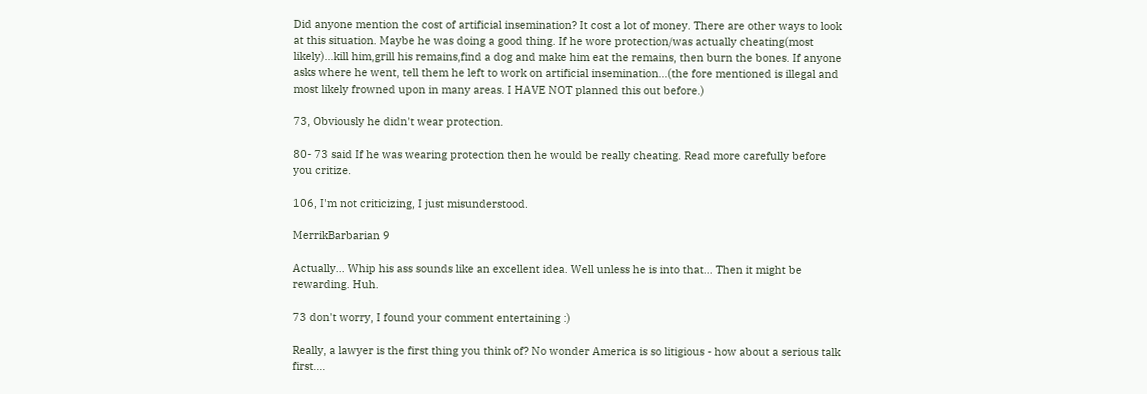Did anyone mention the cost of artificial insemination? It cost a lot of money. There are other ways to look at this situation. Maybe he was doing a good thing. If he wore protection/was actually cheating(most likely)...kill him,grill his remains,find a dog and make him eat the remains, then burn the bones. If anyone asks where he went, tell them he left to work on artificial insemination...(the fore mentioned is illegal and most likely frowned upon in many areas. I HAVE NOT planned this out before.)

73, Obviously he didn't wear protection.

80- 73 said If he was wearing protection then he would be really cheating. Read more carefully before you critize.

106, I'm not criticizing, I just misunderstood.

MerrikBarbarian 9

Actually... Whip his ass sounds like an excellent idea. Well unless he is into that... Then it might be rewarding. Huh.

73 don't worry, I found your comment entertaining :)

Really, a lawyer is the first thing you think of? No wonder America is so litigious - how about a serious talk first....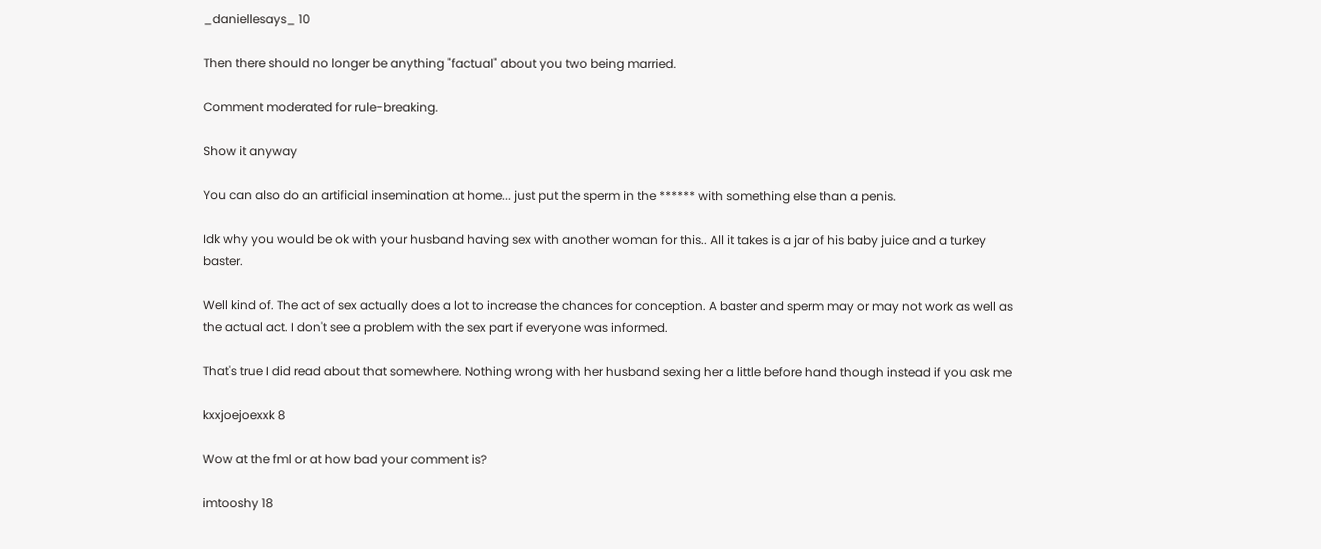_daniellesays_ 10

Then there should no longer be anything "factual" about you two being married.

Comment moderated for rule-breaking.

Show it anyway

You can also do an artificial insemination at home... just put the sperm in the ****** with something else than a penis.

Idk why you would be ok with your husband having sex with another woman for this.. All it takes is a jar of his baby juice and a turkey baster.

Well kind of. The act of sex actually does a lot to increase the chances for conception. A baster and sperm may or may not work as well as the actual act. I don't see a problem with the sex part if everyone was informed.

That's true I did read about that somewhere. Nothing wrong with her husband sexing her a little before hand though instead if you ask me

kxxjoejoexxk 8

Wow at the fml or at how bad your comment is?

imtooshy 18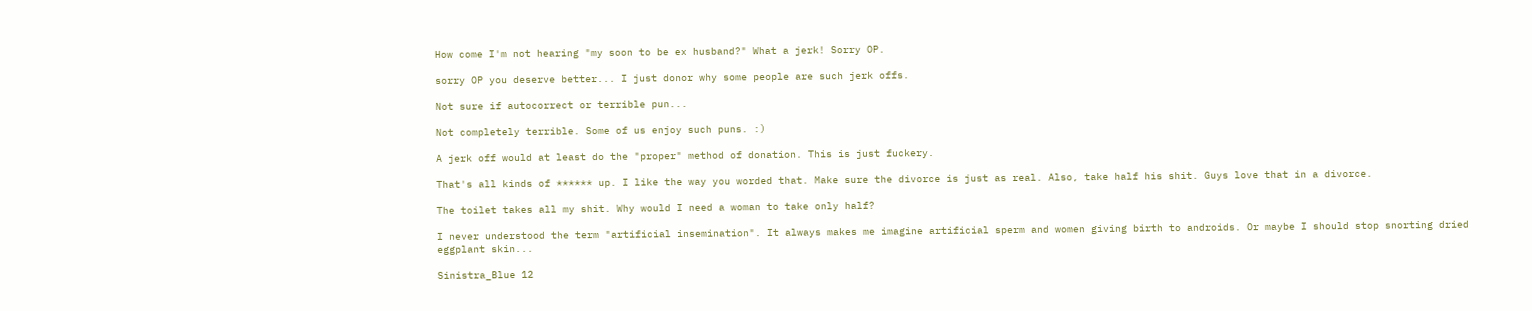How come I'm not hearing "my soon to be ex husband?" What a jerk! Sorry OP.

sorry OP you deserve better... I just donor why some people are such jerk offs.

Not sure if autocorrect or terrible pun...

Not completely terrible. Some of us enjoy such puns. :)

A jerk off would at least do the "proper" method of donation. This is just fuckery.

That's all kinds of ****** up. I like the way you worded that. Make sure the divorce is just as real. Also, take half his shit. Guys love that in a divorce.

The toilet takes all my shit. Why would I need a woman to take only half?

I never understood the term "artificial insemination". It always makes me imagine artificial sperm and women giving birth to androids. Or maybe I should stop snorting dried eggplant skin...

Sinistra_Blue 12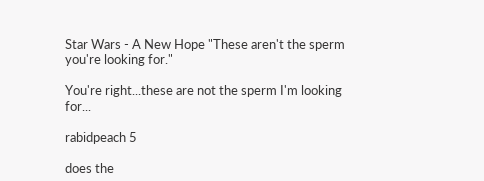Star Wars - A New Hope "These aren't the sperm you're looking for."

You're right...these are not the sperm I'm looking for...

rabidpeach 5

does the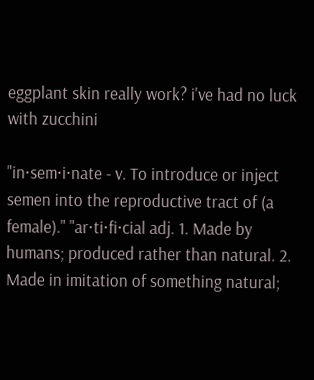eggplant skin really work? i've had no luck with zucchini

"in·sem·i·nate - v. To introduce or inject semen into the reproductive tract of (a female)." "ar·ti·fi·cial adj. 1. Made by humans; produced rather than natural. 2. Made in imitation of something natural;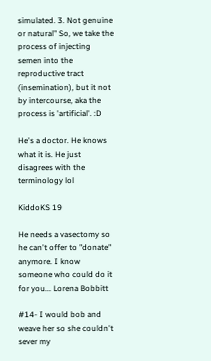simulated. 3. Not genuine or natural" So, we take the process of injecting semen into the reproductive tract (insemination), but it not by intercourse, aka the process is 'artificial'. :D

He's a doctor. He knows what it is. He just disagrees with the terminology lol

KiddoKS 19

He needs a vasectomy so he can't offer to "donate" anymore. I know someone who could do it for you... Lorena Bobbitt

#14- I would bob and weave her so she couldn't sever my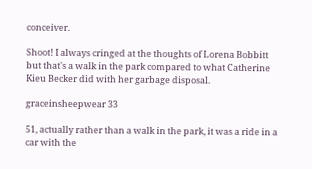conceiver.

Shoot! I always cringed at the thoughts of Lorena Bobbitt but that's a walk in the park compared to what Catherine Kieu Becker did with her garbage disposal.

graceinsheepwear 33

51, actually rather than a walk in the park, it was a ride in a car with the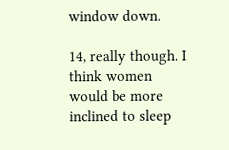window down.

14, really though. I think women would be more inclined to sleep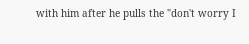with him after he pulls the "don't worry I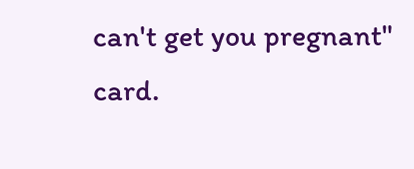can't get you pregnant" card.